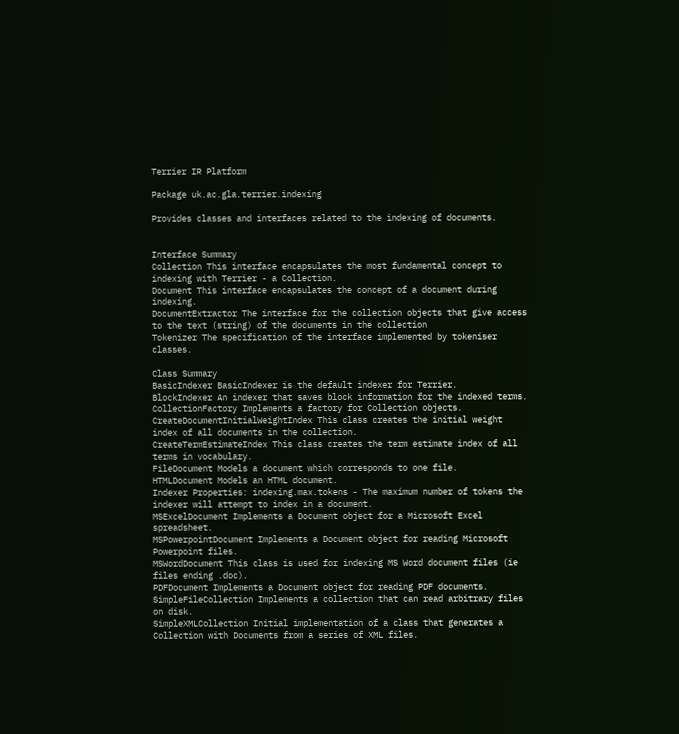Terrier IR Platform

Package uk.ac.gla.terrier.indexing

Provides classes and interfaces related to the indexing of documents.


Interface Summary
Collection This interface encapsulates the most fundamental concept to indexing with Terrier - a Collection.
Document This interface encapsulates the concept of a document during indexing.
DocumentExtractor The interface for the collection objects that give access to the text (string) of the documents in the collection
Tokenizer The specification of the interface implemented by tokeniser classes.

Class Summary
BasicIndexer BasicIndexer is the default indexer for Terrier.
BlockIndexer An indexer that saves block information for the indexed terms.
CollectionFactory Implements a factory for Collection objects.
CreateDocumentInitialWeightIndex This class creates the initial weight index of all documents in the collection.
CreateTermEstimateIndex This class creates the term estimate index of all terms in vocabulary.
FileDocument Models a document which corresponds to one file.
HTMLDocument Models an HTML document.
Indexer Properties: indexing.max.tokens - The maximum number of tokens the indexer will attempt to index in a document.
MSExcelDocument Implements a Document object for a Microsoft Excel spreadsheet.
MSPowerpointDocument Implements a Document object for reading Microsoft Powerpoint files.
MSWordDocument This class is used for indexing MS Word document files (ie files ending .doc).
PDFDocument Implements a Document object for reading PDF documents.
SimpleFileCollection Implements a collection that can read arbitrary files on disk.
SimpleXMLCollection Initial implementation of a class that generates a Collection with Documents from a series of XML files.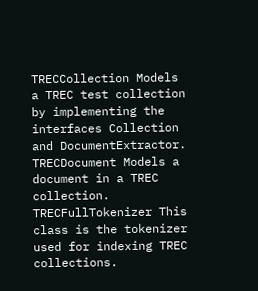TRECCollection Models a TREC test collection by implementing the interfaces Collection and DocumentExtractor.
TRECDocument Models a document in a TREC collection.
TRECFullTokenizer This class is the tokenizer used for indexing TREC collections.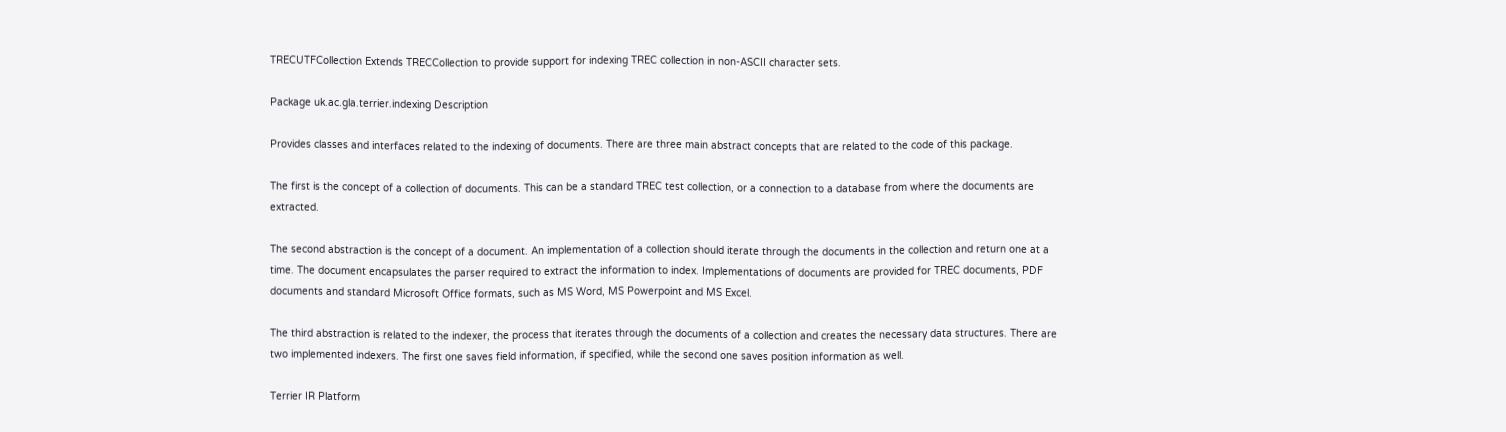TRECUTFCollection Extends TRECCollection to provide support for indexing TREC collection in non-ASCII character sets.

Package uk.ac.gla.terrier.indexing Description

Provides classes and interfaces related to the indexing of documents. There are three main abstract concepts that are related to the code of this package.

The first is the concept of a collection of documents. This can be a standard TREC test collection, or a connection to a database from where the documents are extracted.

The second abstraction is the concept of a document. An implementation of a collection should iterate through the documents in the collection and return one at a time. The document encapsulates the parser required to extract the information to index. Implementations of documents are provided for TREC documents, PDF documents and standard Microsoft Office formats, such as MS Word, MS Powerpoint and MS Excel.

The third abstraction is related to the indexer, the process that iterates through the documents of a collection and creates the necessary data structures. There are two implemented indexers. The first one saves field information, if specified, while the second one saves position information as well.

Terrier IR Platform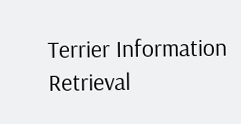Terrier Information Retrieval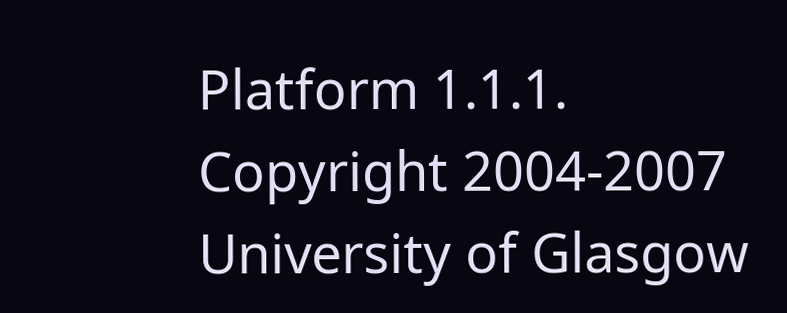Platform 1.1.1. Copyright 2004-2007 University of Glasgow